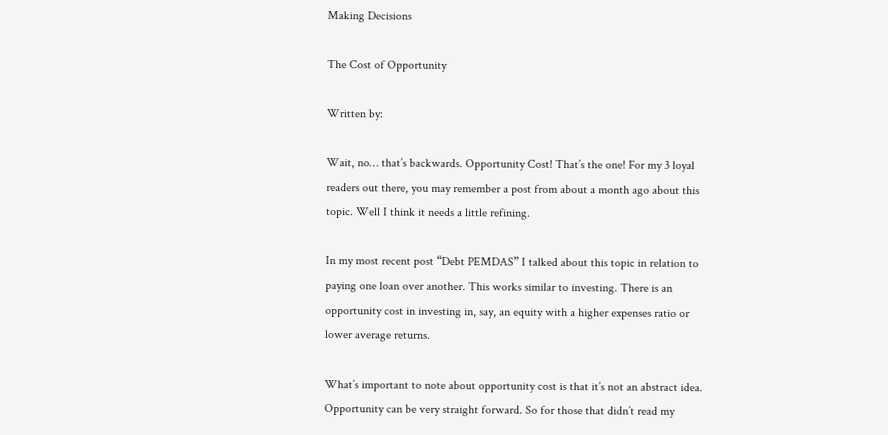Making Decisions

The Cost of Opportunity

Written by:

Wait, no… that’s backwards. Opportunity Cost! That’s the one! For my 3 loyal readers out there, you may remember a post from about a month ago about this topic. Well I think it needs a little refining.

In my most recent post “Debt PEMDAS” I talked about this topic in relation to paying one loan over another. This works similar to investing. There is an opportunity cost in investing in, say, an equity with a higher expenses ratio or lower average returns.

What’s important to note about opportunity cost is that it’s not an abstract idea. Opportunity can be very straight forward. So for those that didn’t read my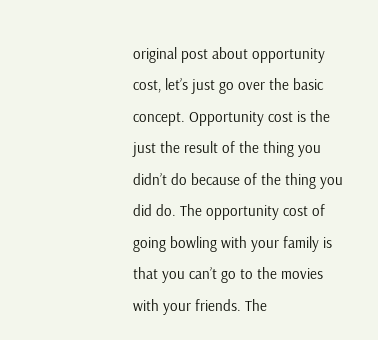original post about opportunity cost, let’s just go over the basic concept. Opportunity cost is the just the result of the thing you didn’t do because of the thing you did do. The opportunity cost of going bowling with your family is that you can’t go to the movies with your friends. The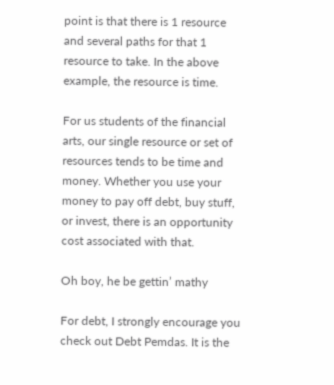point is that there is 1 resource and several paths for that 1 resource to take. In the above example, the resource is time.

For us students of the financial arts, our single resource or set of resources tends to be time and money. Whether you use your money to pay off debt, buy stuff, or invest, there is an opportunity cost associated with that.

Oh boy, he be gettin’ mathy

For debt, I strongly encourage you check out Debt Pemdas. It is the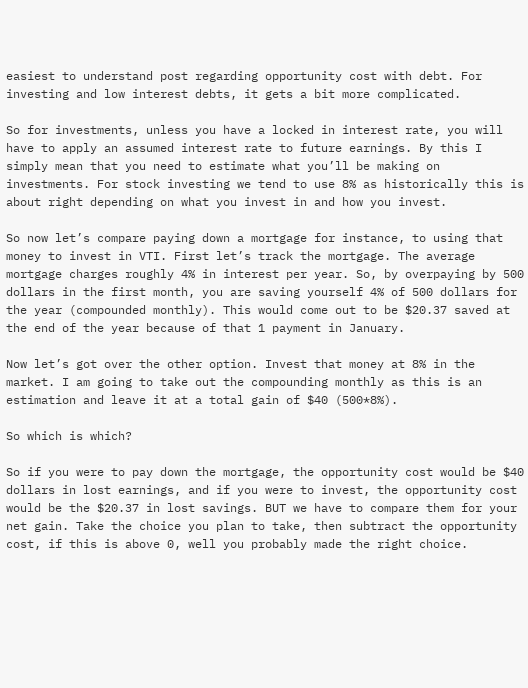easiest to understand post regarding opportunity cost with debt. For investing and low interest debts, it gets a bit more complicated.

So for investments, unless you have a locked in interest rate, you will have to apply an assumed interest rate to future earnings. By this I simply mean that you need to estimate what you’ll be making on investments. For stock investing we tend to use 8% as historically this is about right depending on what you invest in and how you invest.

So now let’s compare paying down a mortgage for instance, to using that money to invest in VTI. First let’s track the mortgage. The average mortgage charges roughly 4% in interest per year. So, by overpaying by 500 dollars in the first month, you are saving yourself 4% of 500 dollars for the year (compounded monthly). This would come out to be $20.37 saved at the end of the year because of that 1 payment in January.

Now let’s got over the other option. Invest that money at 8% in the market. I am going to take out the compounding monthly as this is an estimation and leave it at a total gain of $40 (500*8%).

So which is which?

So if you were to pay down the mortgage, the opportunity cost would be $40 dollars in lost earnings, and if you were to invest, the opportunity cost would be the $20.37 in lost savings. BUT we have to compare them for your net gain. Take the choice you plan to take, then subtract the opportunity cost, if this is above 0, well you probably made the right choice.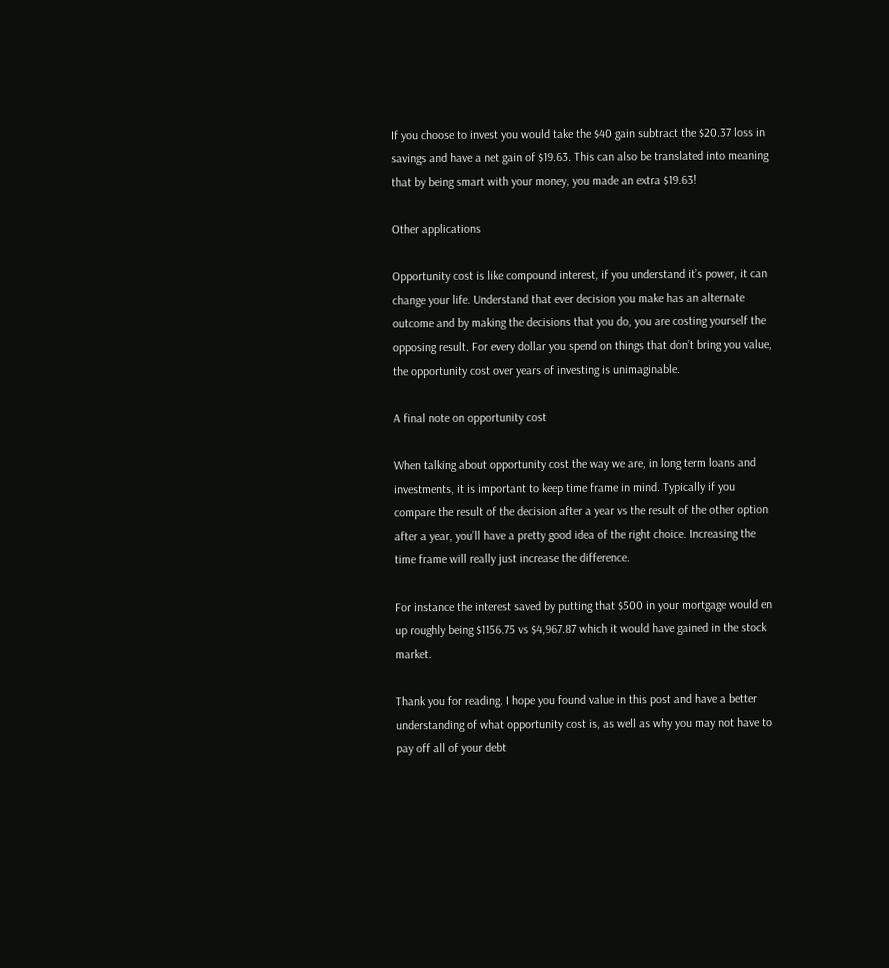If you choose to invest you would take the $40 gain subtract the $20.37 loss in savings and have a net gain of $19.63. This can also be translated into meaning that by being smart with your money, you made an extra $19.63!

Other applications

Opportunity cost is like compound interest, if you understand it’s power, it can change your life. Understand that ever decision you make has an alternate outcome and by making the decisions that you do, you are costing yourself the opposing result. For every dollar you spend on things that don’t bring you value, the opportunity cost over years of investing is unimaginable.

A final note on opportunity cost

When talking about opportunity cost the way we are, in long term loans and investments, it is important to keep time frame in mind. Typically if you compare the result of the decision after a year vs the result of the other option after a year, you’ll have a pretty good idea of the right choice. Increasing the time frame will really just increase the difference.

For instance the interest saved by putting that $500 in your mortgage would en up roughly being $1156.75 vs $4,967.87 which it would have gained in the stock market.

Thank you for reading. I hope you found value in this post and have a better understanding of what opportunity cost is, as well as why you may not have to pay off all of your debt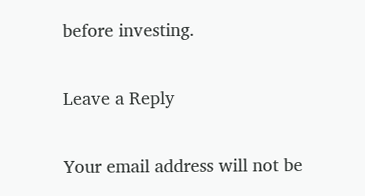before investing.

Leave a Reply

Your email address will not be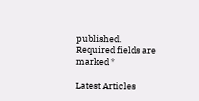published. Required fields are marked *

Latest Articles